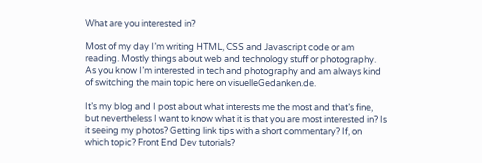What are you interested in?

Most of my day I’m writing HTML, CSS and Javascript code or am reading. Mostly things about web and technology stuff or photography. As you know I’m interested in tech and photography and am always kind of switching the main topic here on visuelleGedanken.de.

It’s my blog and I post about what interests me the most and that’s fine, but nevertheless I want to know what it is that you are most interested in? Is it seeing my photos? Getting link tips with a short commentary? If, on which topic? Front End Dev tutorials?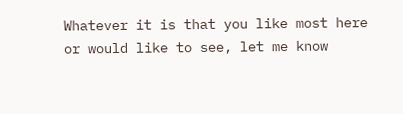Whatever it is that you like most here or would like to see, let me know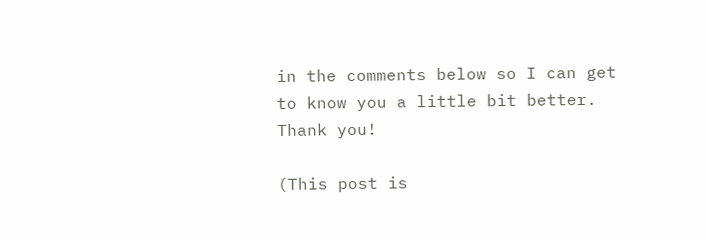in the comments below so I can get to know you a little bit better. Thank you!

(This post is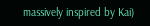massively inspired by Kai)